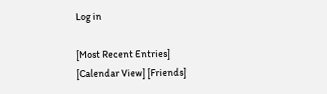Log in

[Most Recent Entries] [Calendar View] [Friends]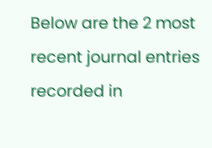Below are the 2 most recent journal entries recorded in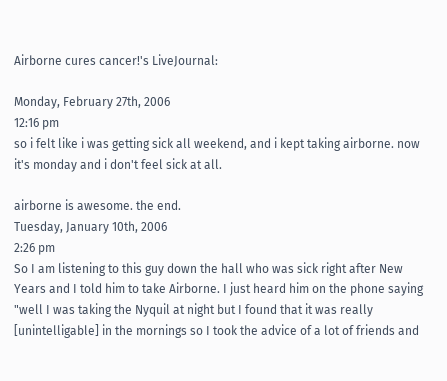Airborne cures cancer!'s LiveJournal:

Monday, February 27th, 2006
12:16 pm
so i felt like i was getting sick all weekend, and i kept taking airborne. now it's monday and i don't feel sick at all.

airborne is awesome. the end.
Tuesday, January 10th, 2006
2:26 pm
So I am listening to this guy down the hall who was sick right after New Years and I told him to take Airborne. I just heard him on the phone saying "well I was taking the Nyquil at night but I found that it was really [unintelligable] in the mornings so I took the advice of a lot of friends and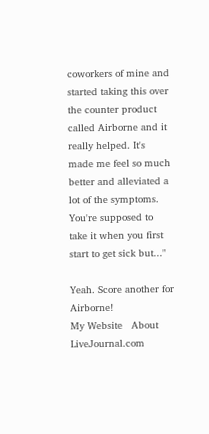coworkers of mine and started taking this over the counter product called Airborne and it really helped. It's made me feel so much better and alleviated a lot of the symptoms. You're supposed to take it when you first start to get sick but..."

Yeah. Score another for Airborne!
My Website   About LiveJournal.com